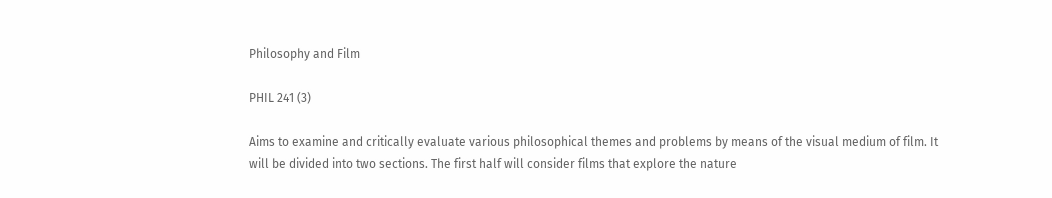Philosophy and Film

PHIL 241 (3)

Aims to examine and critically evaluate various philosophical themes and problems by means of the visual medium of film. It will be divided into two sections. The first half will consider films that explore the nature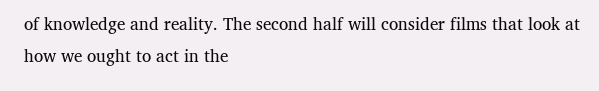of knowledge and reality. The second half will consider films that look at how we ought to act in the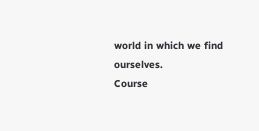world in which we find ourselves.
Course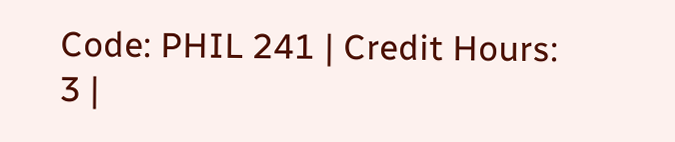Code: PHIL 241 | Credit Hours: 3 |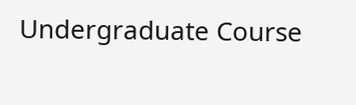Undergraduate Course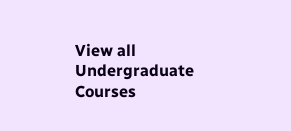View all Undergraduate Courses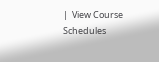|  View Course Schedules